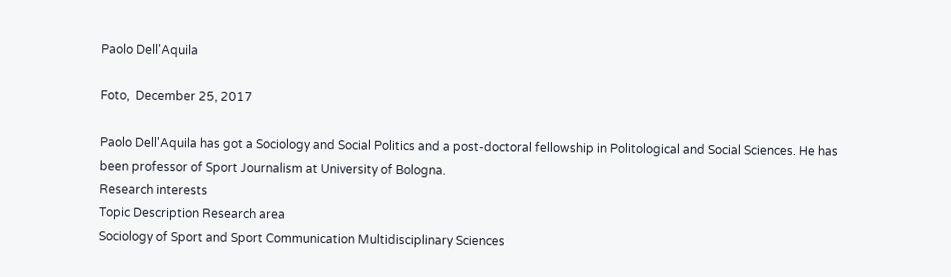Paolo Dell'Aquila

Foto,  December 25, 2017

Paolo Dell'Aquila has got a Sociology and Social Politics and a post-doctoral fellowship in Politological and Social Sciences. He has been professor of Sport Journalism at University of Bologna.
Research interests
Topic Description Research area
Sociology of Sport and Sport Communication Multidisciplinary Sciences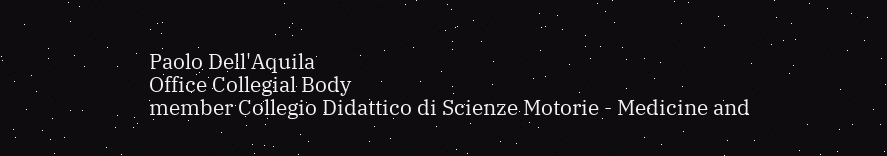Paolo Dell'Aquila
Office Collegial Body
member Collegio Didattico di Scienze Motorie - Medicine and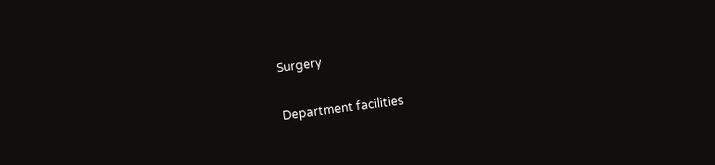Surgery


Department facilities